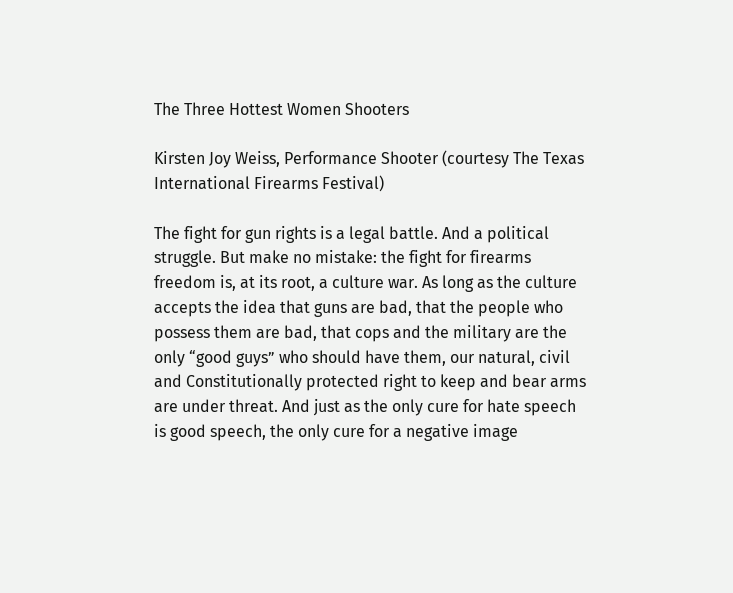The Three Hottest Women Shooters

Kirsten Joy Weiss, Performance Shooter (courtesy The Texas International Firearms Festival)

The fight for gun rights is a legal battle. And a political struggle. But make no mistake: the fight for firearms freedom is, at its root, a culture war. As long as the culture accepts the idea that guns are bad, that the people who possess them are bad, that cops and the military are the only “good guys” who should have them, our natural, civil and Constitutionally protected right to keep and bear arms are under threat. And just as the only cure for hate speech is good speech, the only cure for a negative image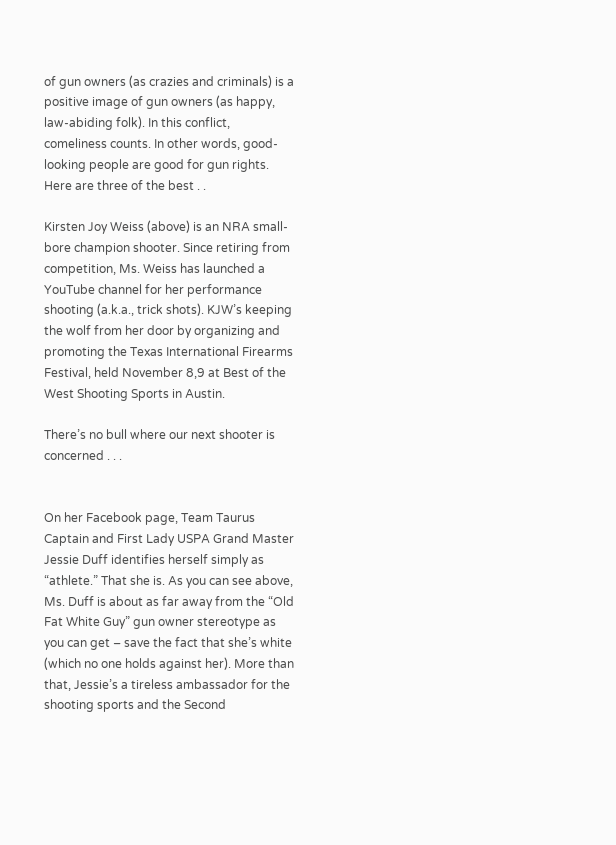of gun owners (as crazies and criminals) is a positive image of gun owners (as happy, law-abiding folk). In this conflict, comeliness counts. In other words, good-looking people are good for gun rights. Here are three of the best . .

Kirsten Joy Weiss (above) is an NRA small-bore champion shooter. Since retiring from competition, Ms. Weiss has launched a YouTube channel for her performance shooting (a.k.a., trick shots). KJW’s keeping the wolf from her door by organizing and promoting the Texas International Firearms Festival, held November 8,9 at Best of the West Shooting Sports in Austin.

There’s no bull where our next shooter is concerned . . .


On her Facebook page, Team Taurus Captain and First Lady USPA Grand Master Jessie Duff identifies herself simply as “athlete.” That she is. As you can see above, Ms. Duff is about as far away from the “Old Fat White Guy” gun owner stereotype as you can get – save the fact that she’s white (which no one holds against her). More than that, Jessie’s a tireless ambassador for the shooting sports and the Second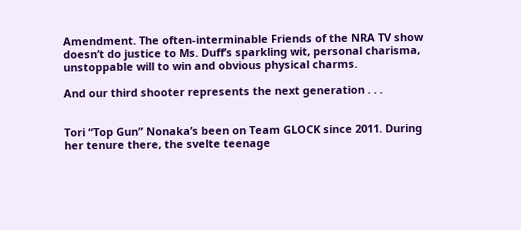Amendment. The often-interminable Friends of the NRA TV show doesn’t do justice to Ms. Duff’s sparkling wit, personal charisma, unstoppable will to win and obvious physical charms.

And our third shooter represents the next generation . . .


Tori “Top Gun” Nonaka’s been on Team GLOCK since 2011. During her tenure there, the svelte teenage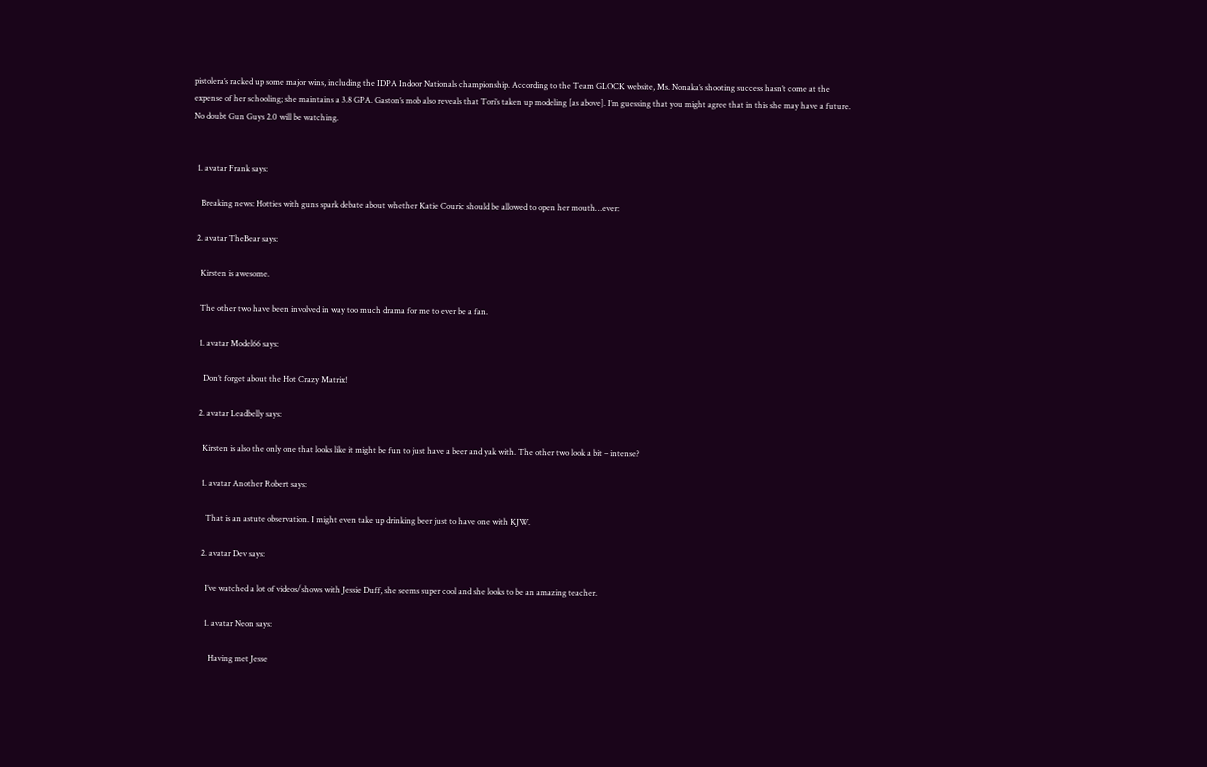pistolera’s racked up some major wins, including the IDPA Indoor Nationals championship. According to the Team GLOCK website, Ms. Nonaka’s shooting success hasn’t come at the expense of her schooling; she maintains a 3.8 GPA. Gaston’s mob also reveals that Tori’s taken up modeling [as above]. I’m guessing that you might agree that in this she may have a future. No doubt Gun Guys 2.0 will be watching.


  1. avatar Frank says:

    Breaking news: Hotties with guns spark debate about whether Katie Couric should be allowed to open her mouth…ever:

  2. avatar TheBear says:

    Kirsten is awesome.

    The other two have been involved in way too much drama for me to ever be a fan.

    1. avatar Model66 says:

      Don’t forget about the Hot Crazy Matrix!

    2. avatar Leadbelly says:

      Kirsten is also the only one that looks like it might be fun to just have a beer and yak with. The other two look a bit – intense?

      1. avatar Another Robert says:

        That is an astute observation. I might even take up drinking beer just to have one with KJW.

      2. avatar Dev says:

        I’ve watched a lot of videos/shows with Jessie Duff, she seems super cool and she looks to be an amazing teacher.

        1. avatar Neon says:

          Having met Jesse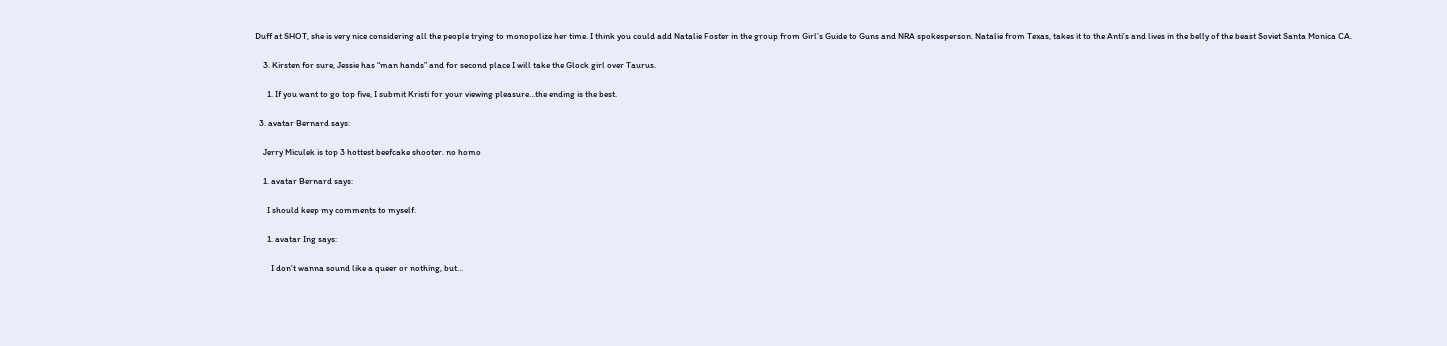Duff at SHOT, she is very nice considering all the people trying to monopolize her time. I think you could add Natalie Foster in the group from Girl’s Guide to Guns and NRA spokesperson. Natalie from Texas, takes it to the Anti’s and lives in the belly of the beast Soviet Santa Monica CA.

    3. Kirsten for sure, Jessie has “man hands” and for second place I will take the Glock girl over Taurus.

      1. If you want to go top five, I submit Kristi for your viewing pleasure…the ending is the best.

  3. avatar Bernard says:

    Jerry Miculek is top 3 hottest beefcake shooter. no homo

    1. avatar Bernard says:

      I should keep my comments to myself.

      1. avatar Ing says:

        I don’t wanna sound like a queer or nothing, but…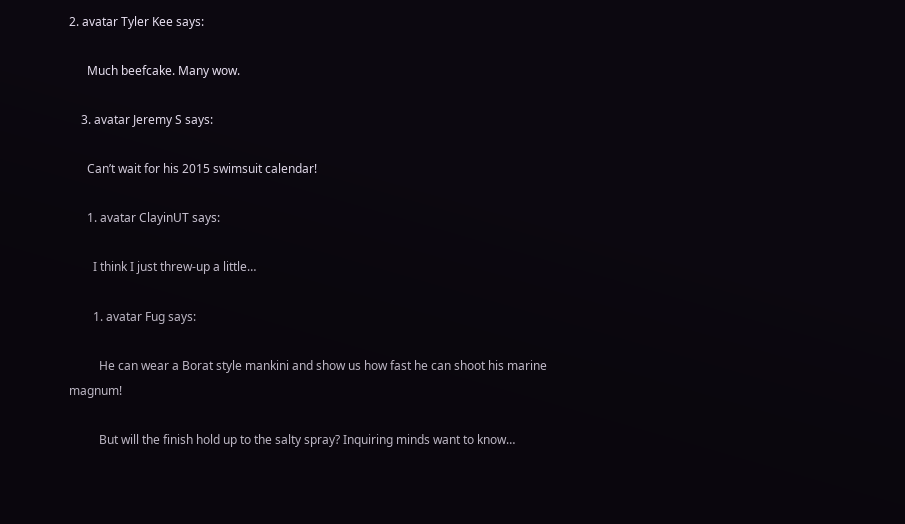2. avatar Tyler Kee says:

      Much beefcake. Many wow.

    3. avatar Jeremy S says:

      Can’t wait for his 2015 swimsuit calendar!

      1. avatar ClayinUT says:

        I think I just threw-up a little…

        1. avatar Fug says:

          He can wear a Borat style mankini and show us how fast he can shoot his marine magnum!

          But will the finish hold up to the salty spray? Inquiring minds want to know…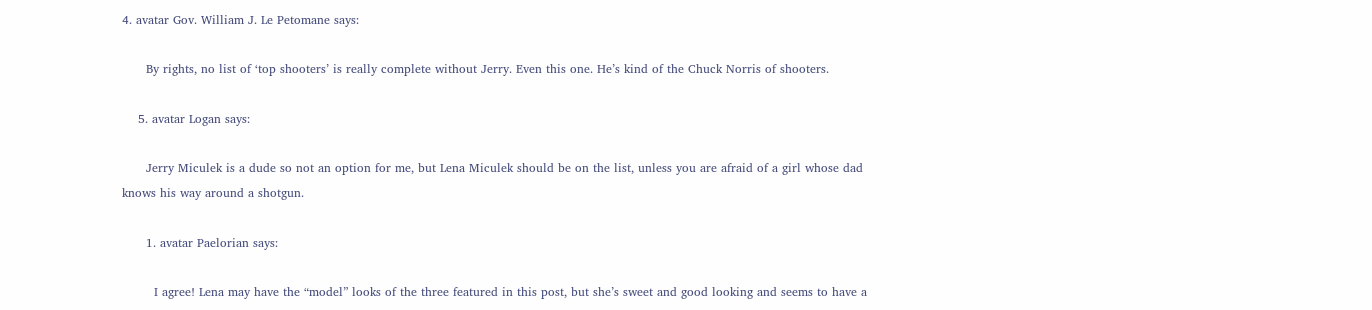4. avatar Gov. William J. Le Petomane says:

      By rights, no list of ‘top shooters’ is really complete without Jerry. Even this one. He’s kind of the Chuck Norris of shooters.

    5. avatar Logan says:

      Jerry Miculek is a dude so not an option for me, but Lena Miculek should be on the list, unless you are afraid of a girl whose dad knows his way around a shotgun.

      1. avatar Paelorian says:

        I agree! Lena may have the “model” looks of the three featured in this post, but she’s sweet and good looking and seems to have a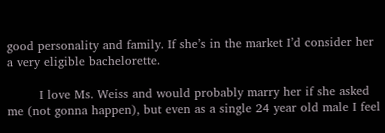good personality and family. If she’s in the market I’d consider her a very eligible bachelorette.

        I love Ms. Weiss and would probably marry her if she asked me (not gonna happen), but even as a single 24 year old male I feel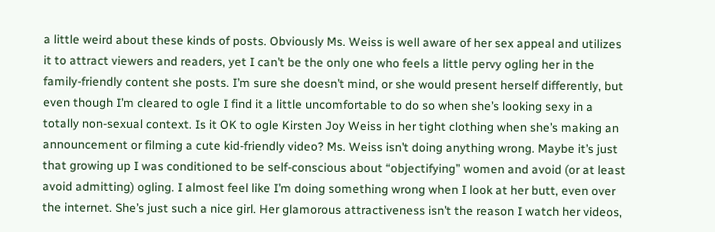a little weird about these kinds of posts. Obviously Ms. Weiss is well aware of her sex appeal and utilizes it to attract viewers and readers, yet I can’t be the only one who feels a little pervy ogling her in the family-friendly content she posts. I’m sure she doesn’t mind, or she would present herself differently, but even though I’m cleared to ogle I find it a little uncomfortable to do so when she’s looking sexy in a totally non-sexual context. Is it OK to ogle Kirsten Joy Weiss in her tight clothing when she’s making an announcement or filming a cute kid-friendly video? Ms. Weiss isn’t doing anything wrong. Maybe it’s just that growing up I was conditioned to be self-conscious about “objectifying” women and avoid (or at least avoid admitting) ogling. I almost feel like I’m doing something wrong when I look at her butt, even over the internet. She’s just such a nice girl. Her glamorous attractiveness isn’t the reason I watch her videos,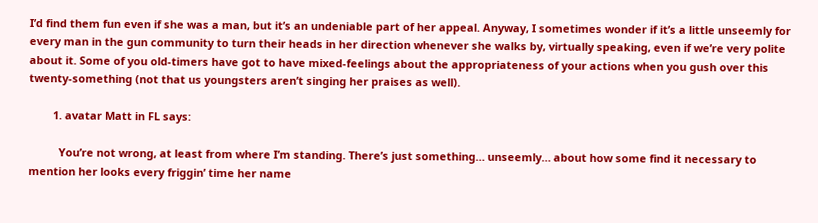I’d find them fun even if she was a man, but it’s an undeniable part of her appeal. Anyway, I sometimes wonder if it’s a little unseemly for every man in the gun community to turn their heads in her direction whenever she walks by, virtually speaking, even if we’re very polite about it. Some of you old-timers have got to have mixed-feelings about the appropriateness of your actions when you gush over this twenty-something (not that us youngsters aren’t singing her praises as well).

        1. avatar Matt in FL says:

          You’re not wrong, at least from where I’m standing. There’s just something… unseemly… about how some find it necessary to mention her looks every friggin’ time her name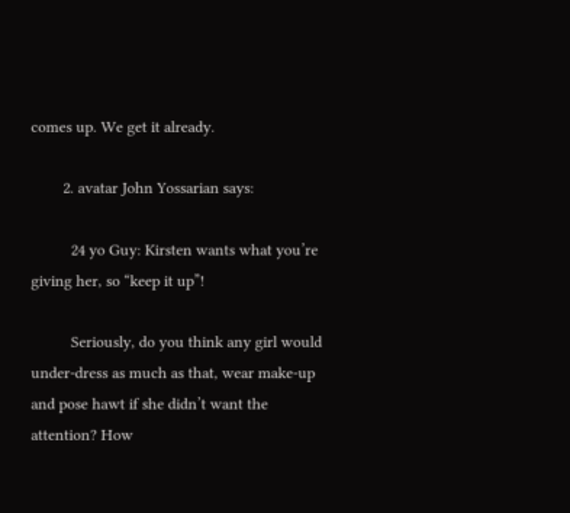comes up. We get it already.

        2. avatar John Yossarian says:

          24 yo Guy: Kirsten wants what you’re giving her, so “keep it up”!

          Seriously, do you think any girl would under-dress as much as that, wear make-up and pose hawt if she didn’t want the attention? How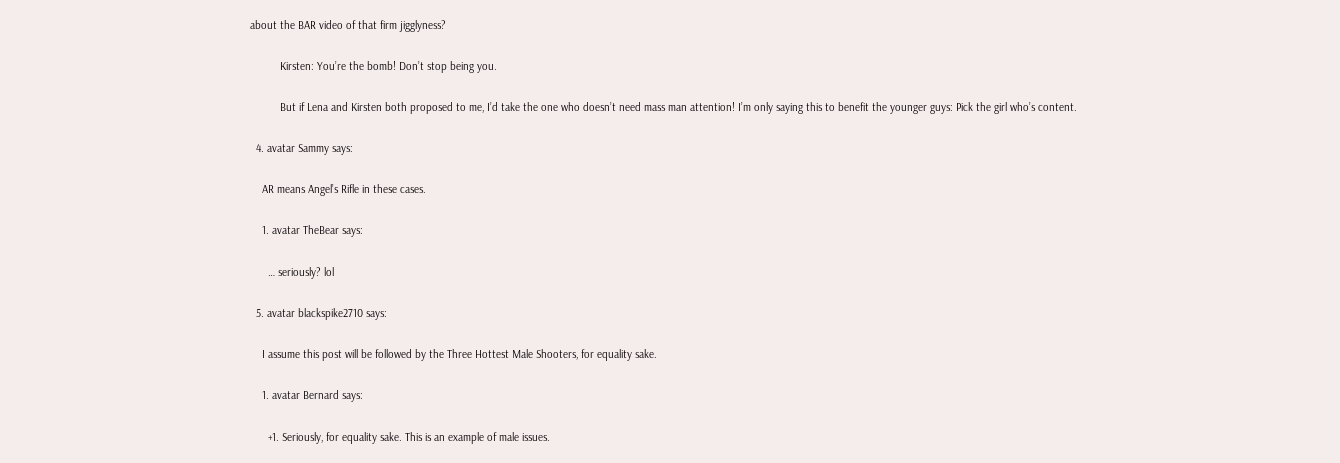about the BAR video of that firm jigglyness?

          Kirsten: You’re the bomb! Don’t stop being you.

          But if Lena and Kirsten both proposed to me, I’d take the one who doesn’t need mass man attention! I’m only saying this to benefit the younger guys: Pick the girl who’s content.

  4. avatar Sammy says:

    AR means Angel’s Rifle in these cases.

    1. avatar TheBear says:

      … seriously? lol

  5. avatar blackspike2710 says:

    I assume this post will be followed by the Three Hottest Male Shooters, for equality sake.

    1. avatar Bernard says:

      +1. Seriously, for equality sake. This is an example of male issues.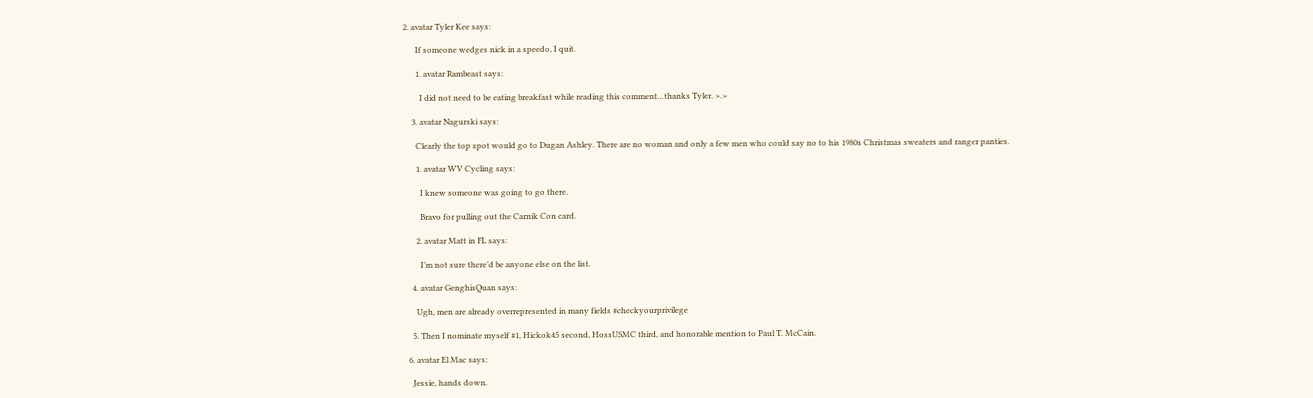2. avatar Tyler Kee says:

      If someone wedges nick in a speedo, I quit.

      1. avatar Rambeast says:

        I did not need to be eating breakfast while reading this comment…thanks Tyler. >.>

    3. avatar Nagurski says:

      Clearly the top spot would go to Dugan Ashley. There are no woman and only a few men who could say no to his 1980s Christmas sweaters and ranger panties.

      1. avatar WV Cycling says:

        I knew someone was going to go there.

        Bravo for pulling out the Carnik Con card.

      2. avatar Matt in FL says:

        I’m not sure there’d be anyone else on the list.

    4. avatar GenghisQuan says:

      Ugh, men are already overrepresented in many fields #checkyourprivilege

    5. Then I nominate myself #1, Hickok45 second, HossUSMC third, and honorable mention to Paul T. McCain.

  6. avatar El Mac says:

    Jessie, hands down.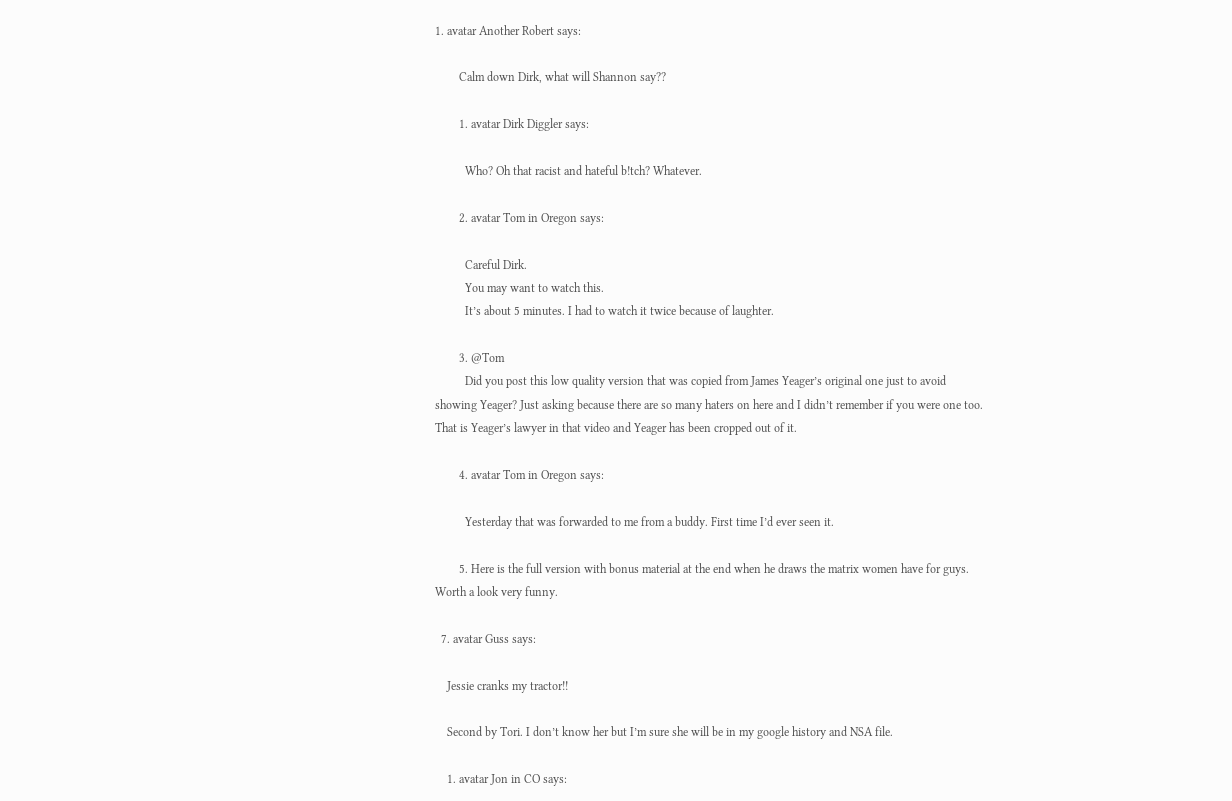1. avatar Another Robert says:

        Calm down Dirk, what will Shannon say??

        1. avatar Dirk Diggler says:

          Who? Oh that racist and hateful b!tch? Whatever.

        2. avatar Tom in Oregon says:

          Careful Dirk.
          You may want to watch this.
          It’s about 5 minutes. I had to watch it twice because of laughter.

        3. @Tom
          Did you post this low quality version that was copied from James Yeager’s original one just to avoid showing Yeager? Just asking because there are so many haters on here and I didn’t remember if you were one too. That is Yeager’s lawyer in that video and Yeager has been cropped out of it.

        4. avatar Tom in Oregon says:

          Yesterday that was forwarded to me from a buddy. First time I’d ever seen it.

        5. Here is the full version with bonus material at the end when he draws the matrix women have for guys. Worth a look very funny.

  7. avatar Guss says:

    Jessie cranks my tractor!!

    Second by Tori. I don’t know her but I’m sure she will be in my google history and NSA file.

    1. avatar Jon in CO says: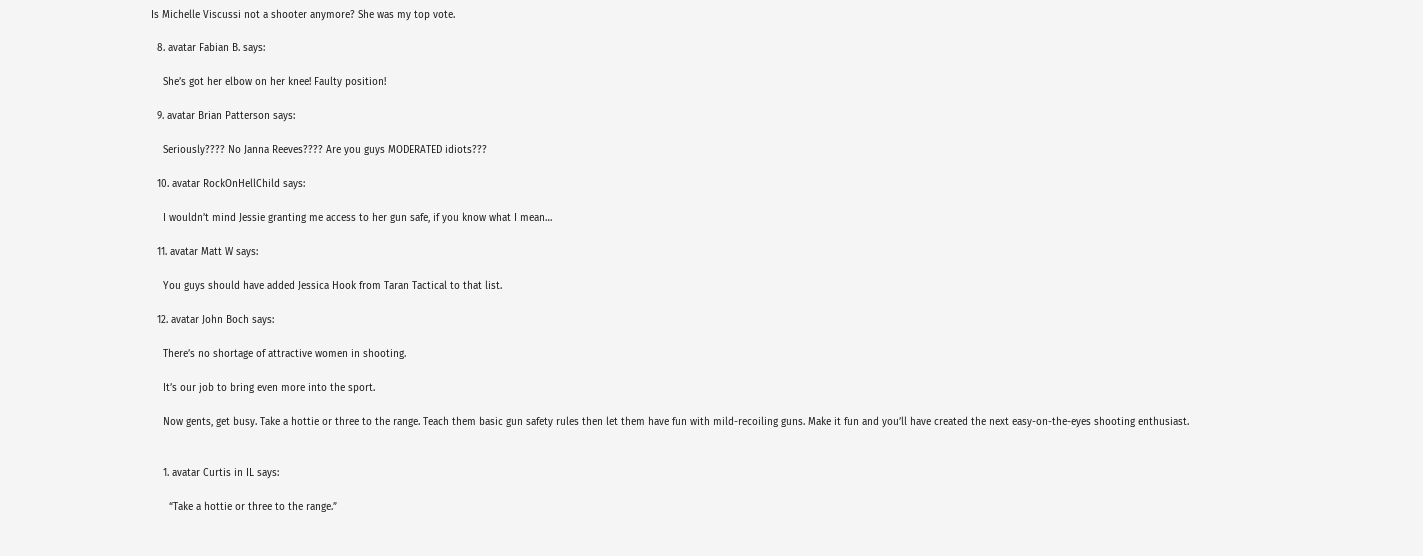Is Michelle Viscussi not a shooter anymore? She was my top vote.

  8. avatar Fabian B. says:

    She’s got her elbow on her knee! Faulty position!

  9. avatar Brian Patterson says:

    Seriously???? No Janna Reeves???? Are you guys MODERATED idiots???

  10. avatar RockOnHellChild says:

    I wouldn’t mind Jessie granting me access to her gun safe, if you know what I mean…

  11. avatar Matt W says:

    You guys should have added Jessica Hook from Taran Tactical to that list.

  12. avatar John Boch says:

    There’s no shortage of attractive women in shooting.

    It’s our job to bring even more into the sport.

    Now gents, get busy. Take a hottie or three to the range. Teach them basic gun safety rules then let them have fun with mild-recoiling guns. Make it fun and you’ll have created the next easy-on-the-eyes shooting enthusiast.


    1. avatar Curtis in IL says:

      “Take a hottie or three to the range.”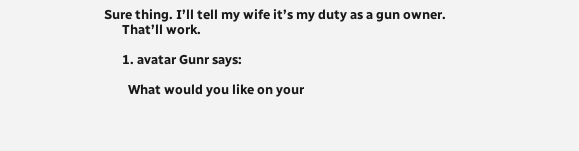Sure thing. I’ll tell my wife it’s my duty as a gun owner.
      That’ll work.

      1. avatar Gunr says:

        What would you like on your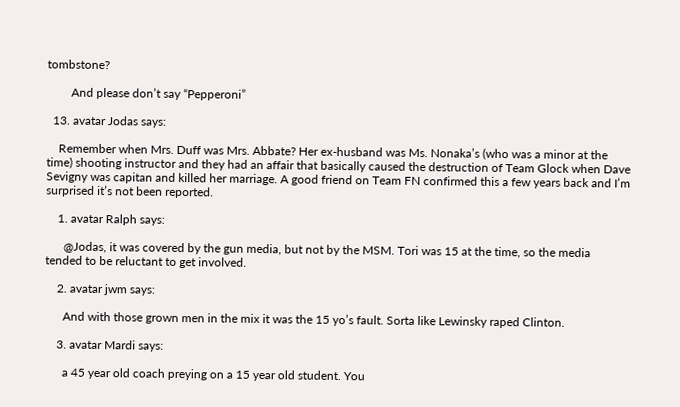tombstone?

        And please don’t say “Pepperoni”

  13. avatar Jodas says:

    Remember when Mrs. Duff was Mrs. Abbate? Her ex-husband was Ms. Nonaka’s (who was a minor at the time) shooting instructor and they had an affair that basically caused the destruction of Team Glock when Dave Sevigny was capitan and killed her marriage. A good friend on Team FN confirmed this a few years back and I’m surprised it’s not been reported.

    1. avatar Ralph says:

      @Jodas, it was covered by the gun media, but not by the MSM. Tori was 15 at the time, so the media tended to be reluctant to get involved.

    2. avatar jwm says:

      And with those grown men in the mix it was the 15 yo’s fault. Sorta like Lewinsky raped Clinton.

    3. avatar Mardi says:

      a 45 year old coach preying on a 15 year old student. You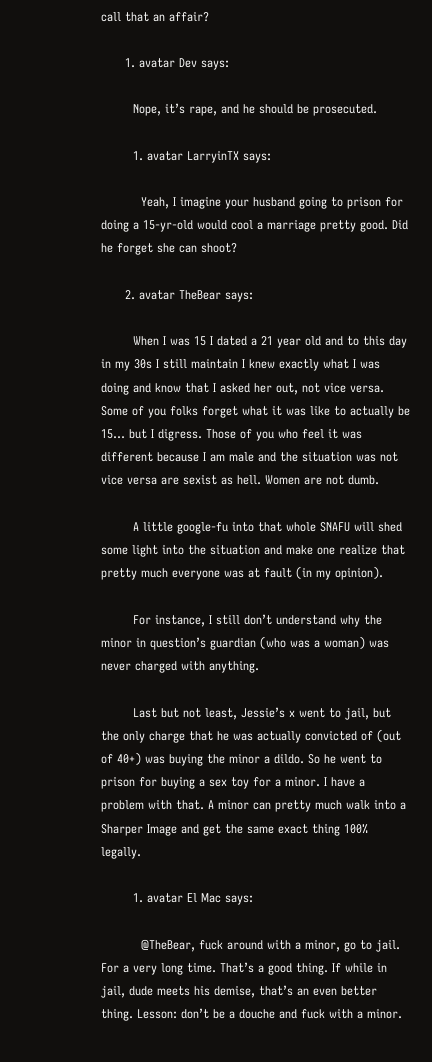call that an affair?

      1. avatar Dev says:

        Nope, it’s rape, and he should be prosecuted.

        1. avatar LarryinTX says:

          Yeah, I imagine your husband going to prison for doing a 15-yr-old would cool a marriage pretty good. Did he forget she can shoot?

      2. avatar TheBear says:

        When I was 15 I dated a 21 year old and to this day in my 30s I still maintain I knew exactly what I was doing and know that I asked her out, not vice versa. Some of you folks forget what it was like to actually be 15… but I digress. Those of you who feel it was different because I am male and the situation was not vice versa are sexist as hell. Women are not dumb.

        A little google-fu into that whole SNAFU will shed some light into the situation and make one realize that pretty much everyone was at fault (in my opinion).

        For instance, I still don’t understand why the minor in question’s guardian (who was a woman) was never charged with anything.

        Last but not least, Jessie’s x went to jail, but the only charge that he was actually convicted of (out of 40+) was buying the minor a dildo. So he went to prison for buying a sex toy for a minor. I have a problem with that. A minor can pretty much walk into a Sharper Image and get the same exact thing 100% legally.

        1. avatar El Mac says:

          @TheBear, fuck around with a minor, go to jail. For a very long time. That’s a good thing. If while in jail, dude meets his demise, that’s an even better thing. Lesson: don’t be a douche and fuck with a minor.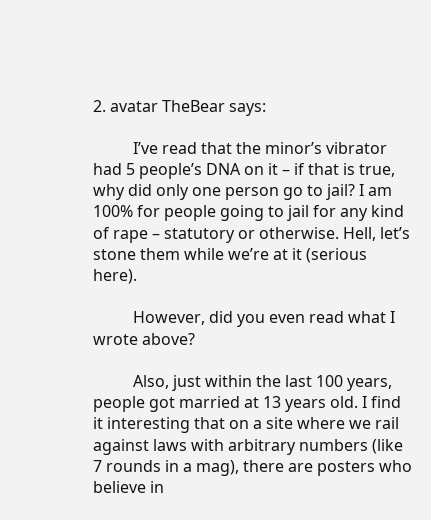2. avatar TheBear says:

          I’ve read that the minor’s vibrator had 5 people’s DNA on it – if that is true, why did only one person go to jail? I am 100% for people going to jail for any kind of rape – statutory or otherwise. Hell, let’s stone them while we’re at it (serious here).

          However, did you even read what I wrote above?

          Also, just within the last 100 years, people got married at 13 years old. I find it interesting that on a site where we rail against laws with arbitrary numbers (like 7 rounds in a mag), there are posters who believe in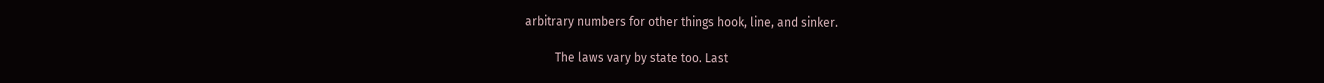arbitrary numbers for other things hook, line, and sinker.

          The laws vary by state too. Last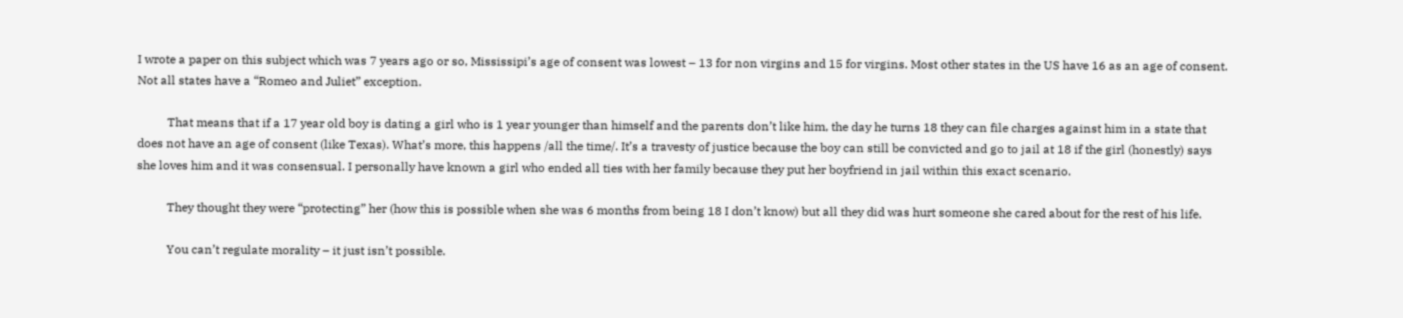I wrote a paper on this subject which was 7 years ago or so, Mississipi’s age of consent was lowest – 13 for non virgins and 15 for virgins. Most other states in the US have 16 as an age of consent. Not all states have a “Romeo and Juliet” exception.

          That means that if a 17 year old boy is dating a girl who is 1 year younger than himself and the parents don’t like him, the day he turns 18 they can file charges against him in a state that does not have an age of consent (like Texas). What’s more, this happens /all the time/. It’s a travesty of justice because the boy can still be convicted and go to jail at 18 if the girl (honestly) says she loves him and it was consensual. I personally have known a girl who ended all ties with her family because they put her boyfriend in jail within this exact scenario.

          They thought they were “protecting” her (how this is possible when she was 6 months from being 18 I don’t know) but all they did was hurt someone she cared about for the rest of his life.

          You can’t regulate morality – it just isn’t possible.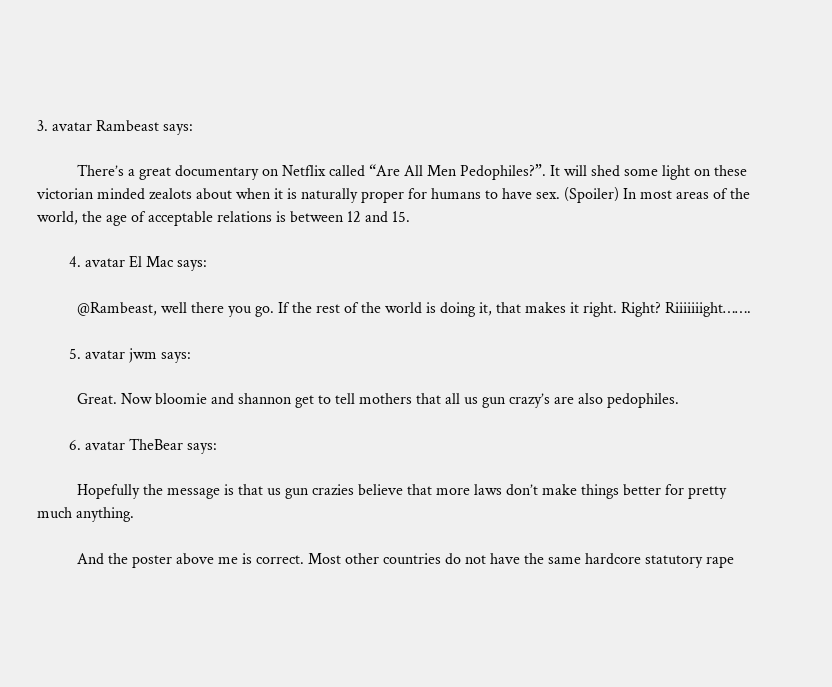3. avatar Rambeast says:

          There’s a great documentary on Netflix called “Are All Men Pedophiles?”. It will shed some light on these victorian minded zealots about when it is naturally proper for humans to have sex. (Spoiler) In most areas of the world, the age of acceptable relations is between 12 and 15.

        4. avatar El Mac says:

          @Rambeast, well there you go. If the rest of the world is doing it, that makes it right. Right? Riiiiiiight…….

        5. avatar jwm says:

          Great. Now bloomie and shannon get to tell mothers that all us gun crazy’s are also pedophiles.

        6. avatar TheBear says:

          Hopefully the message is that us gun crazies believe that more laws don’t make things better for pretty much anything.

          And the poster above me is correct. Most other countries do not have the same hardcore statutory rape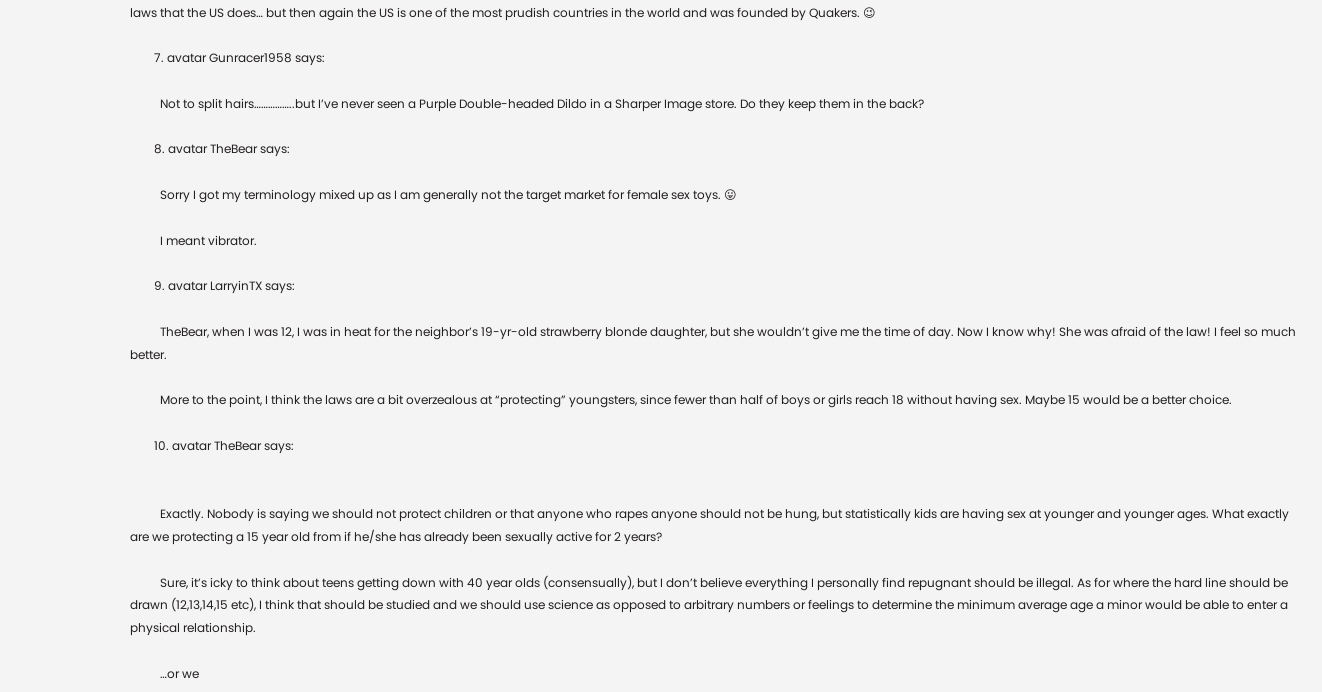laws that the US does… but then again the US is one of the most prudish countries in the world and was founded by Quakers. 😉

        7. avatar Gunracer1958 says:

          Not to split hairs……………..but I’ve never seen a Purple Double-headed Dildo in a Sharper Image store. Do they keep them in the back?

        8. avatar TheBear says:

          Sorry I got my terminology mixed up as I am generally not the target market for female sex toys. 😛

          I meant vibrator.

        9. avatar LarryinTX says:

          TheBear, when I was 12, I was in heat for the neighbor’s 19-yr-old strawberry blonde daughter, but she wouldn’t give me the time of day. Now I know why! She was afraid of the law! I feel so much better.

          More to the point, I think the laws are a bit overzealous at “protecting” youngsters, since fewer than half of boys or girls reach 18 without having sex. Maybe 15 would be a better choice.

        10. avatar TheBear says:


          Exactly. Nobody is saying we should not protect children or that anyone who rapes anyone should not be hung, but statistically kids are having sex at younger and younger ages. What exactly are we protecting a 15 year old from if he/she has already been sexually active for 2 years?

          Sure, it’s icky to think about teens getting down with 40 year olds (consensually), but I don’t believe everything I personally find repugnant should be illegal. As for where the hard line should be drawn (12,13,14,15 etc), I think that should be studied and we should use science as opposed to arbitrary numbers or feelings to determine the minimum average age a minor would be able to enter a physical relationship.

          …or we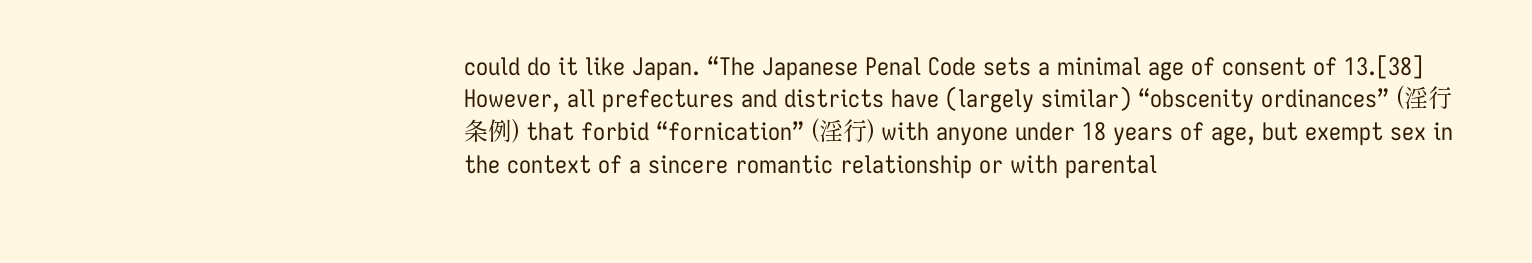could do it like Japan. “The Japanese Penal Code sets a minimal age of consent of 13.[38] However, all prefectures and districts have (largely similar) “obscenity ordinances” (淫行条例) that forbid “fornication” (淫行) with anyone under 18 years of age, but exempt sex in the context of a sincere romantic relationship or with parental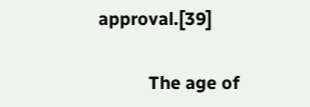approval.[39]

          The age of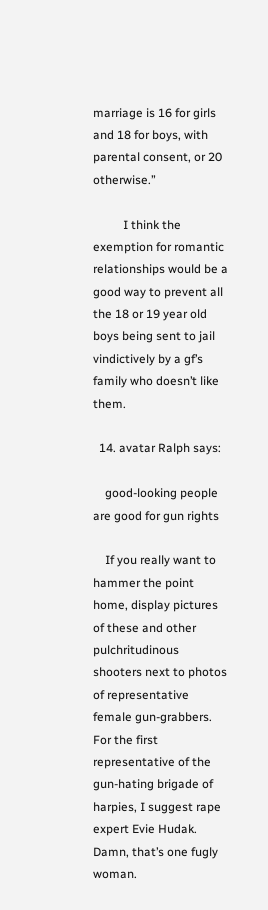marriage is 16 for girls and 18 for boys, with parental consent, or 20 otherwise.”

          I think the exemption for romantic relationships would be a good way to prevent all the 18 or 19 year old boys being sent to jail vindictively by a gf’s family who doesn’t like them.

  14. avatar Ralph says:

    good-looking people are good for gun rights

    If you really want to hammer the point home, display pictures of these and other pulchritudinous shooters next to photos of representative female gun-grabbers. For the first representative of the gun-hating brigade of harpies, I suggest rape expert Evie Hudak. Damn, that’s one fugly woman.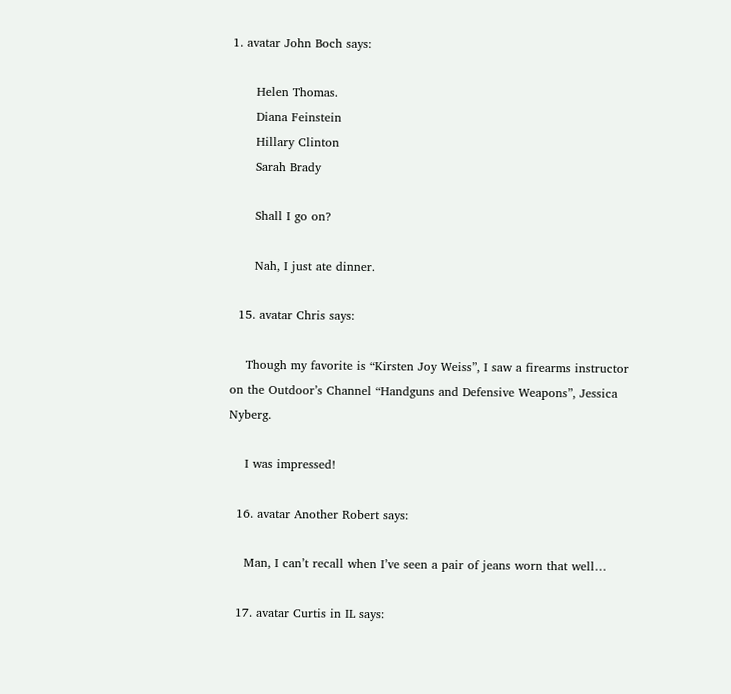1. avatar John Boch says:

      Helen Thomas.
      Diana Feinstein
      Hillary Clinton
      Sarah Brady

      Shall I go on?

      Nah, I just ate dinner.

  15. avatar Chris says:

    Though my favorite is “Kirsten Joy Weiss”, I saw a firearms instructor on the Outdoor’s Channel “Handguns and Defensive Weapons”, Jessica Nyberg.

    I was impressed!

  16. avatar Another Robert says:

    Man, I can’t recall when I’ve seen a pair of jeans worn that well…

  17. avatar Curtis in IL says: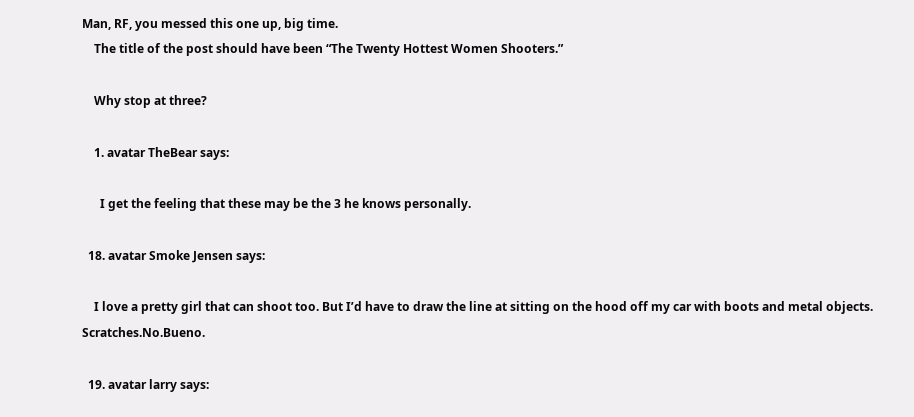Man, RF, you messed this one up, big time.
    The title of the post should have been “The Twenty Hottest Women Shooters.”

    Why stop at three?

    1. avatar TheBear says:

      I get the feeling that these may be the 3 he knows personally.

  18. avatar Smoke Jensen says:

    I love a pretty girl that can shoot too. But I’d have to draw the line at sitting on the hood off my car with boots and metal objects. Scratches.No.Bueno.

  19. avatar larry says: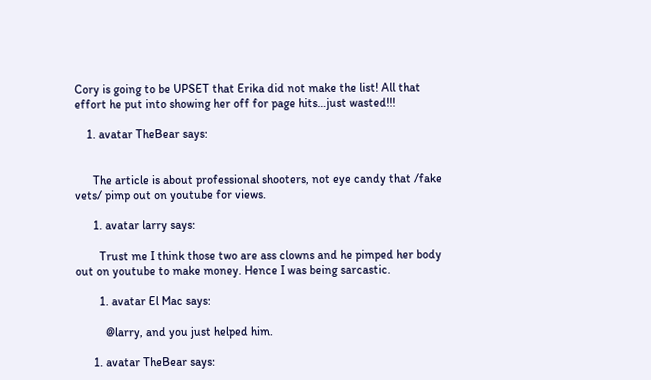Cory is going to be UPSET that Erika did not make the list! All that effort he put into showing her off for page hits…just wasted!!!

    1. avatar TheBear says:


      The article is about professional shooters, not eye candy that /fake vets/ pimp out on youtube for views.

      1. avatar larry says:

        Trust me I think those two are ass clowns and he pimped her body out on youtube to make money. Hence I was being sarcastic.

        1. avatar El Mac says:

          @larry, and you just helped him.

      1. avatar TheBear says: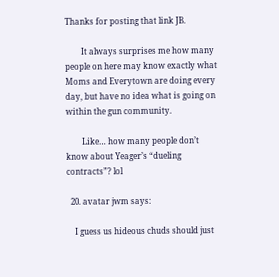Thanks for posting that link JB.

        It always surprises me how many people on here may know exactly what Moms and Everytown are doing every day, but have no idea what is going on within the gun community.

        Like… how many people don’t know about Yeager’s “dueling contracts”? lol

  20. avatar jwm says:

    I guess us hideous chuds should just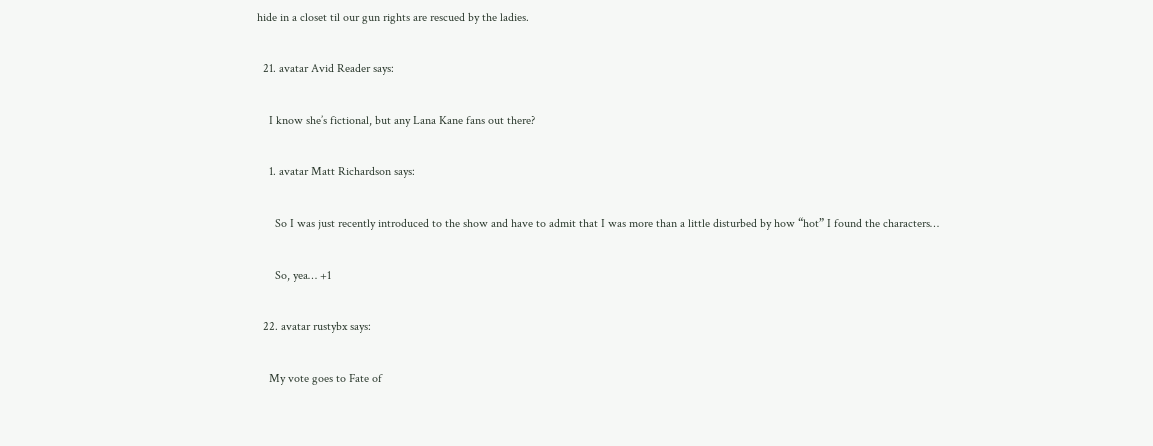hide in a closet til our gun rights are rescued by the ladies.

  21. avatar Avid Reader says:

    I know she’s fictional, but any Lana Kane fans out there?

    1. avatar Matt Richardson says:

      So I was just recently introduced to the show and have to admit that I was more than a little disturbed by how “hot” I found the characters…

      So, yea… +1

  22. avatar rustybx says:

    My vote goes to Fate of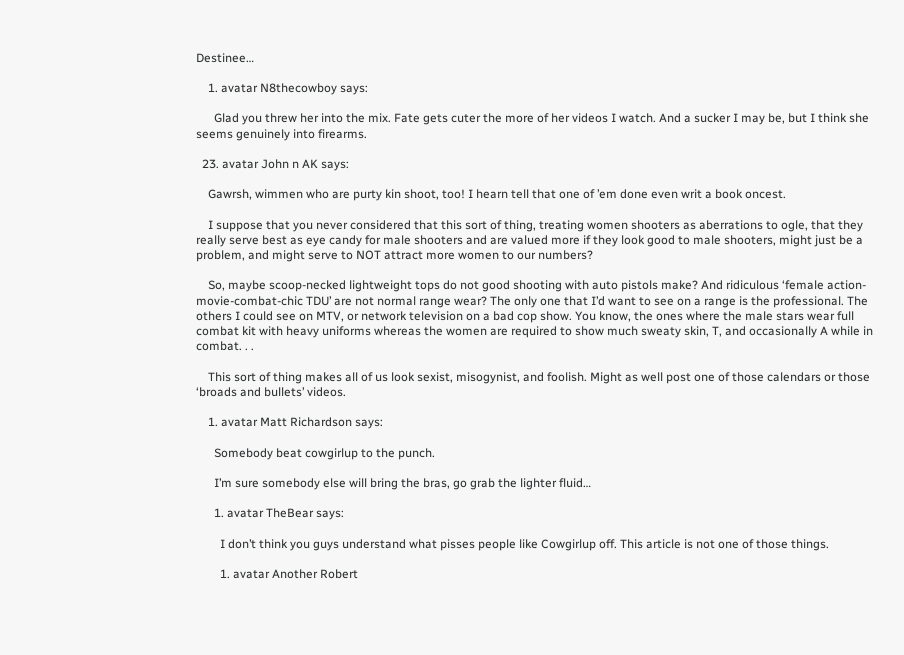Destinee…

    1. avatar N8thecowboy says:

      Glad you threw her into the mix. Fate gets cuter the more of her videos I watch. And a sucker I may be, but I think she seems genuinely into firearms.

  23. avatar John n AK says:

    Gawrsh, wimmen who are purty kin shoot, too! I hearn tell that one of ’em done even writ a book oncest.

    I suppose that you never considered that this sort of thing, treating women shooters as aberrations to ogle, that they really serve best as eye candy for male shooters and are valued more if they look good to male shooters, might just be a problem, and might serve to NOT attract more women to our numbers?

    So, maybe scoop-necked lightweight tops do not good shooting with auto pistols make? And ridiculous ‘female action-movie-combat-chic TDU’ are not normal range wear? The only one that I’d want to see on a range is the professional. The others I could see on MTV, or network television on a bad cop show. You know, the ones where the male stars wear full combat kit with heavy uniforms whereas the women are required to show much sweaty skin, T, and occasionally A while in combat. . .

    This sort of thing makes all of us look sexist, misogynist, and foolish. Might as well post one of those calendars or those ‘broads and bullets’ videos.

    1. avatar Matt Richardson says:

      Somebody beat cowgirlup to the punch.

      I’m sure somebody else will bring the bras, go grab the lighter fluid…

      1. avatar TheBear says:

        I don’t think you guys understand what pisses people like Cowgirlup off. This article is not one of those things.

        1. avatar Another Robert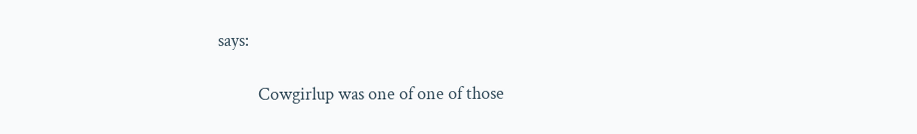says:

          Cowgirlup was one of one of those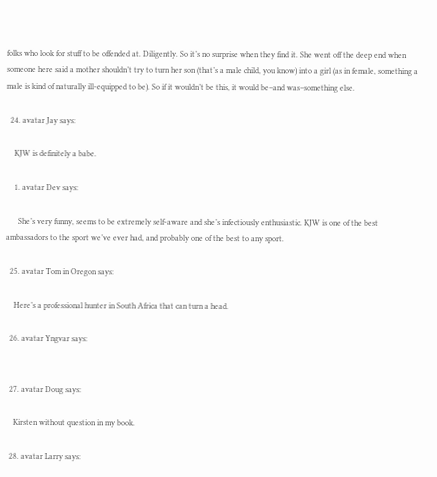folks who look for stuff to be offended at. Diligently. So it’s no surprise when they find it. She went off the deep end when someone here said a mother shouldn’t try to turn her son (that’s a male child, you know) into a girl (as in female, something a male is kind of naturally ill-equipped to be). So if it wouldn’t be this, it would be–and was–something else.

  24. avatar Jay says:

    KJW is definitely a babe.

    1. avatar Dev says:

      She’s very funny, seems to be extremely self-aware and she’s infectiously enthusiastic. KJW is one of the best ambassadors to the sport we’ve ever had, and probably one of the best to any sport.

  25. avatar Tom in Oregon says:

    Here’s a professional hunter in South Africa that can turn a head.

  26. avatar Yngvar says:


  27. avatar Doug says:

    Kirsten without question in my book.

  28. avatar Larry says: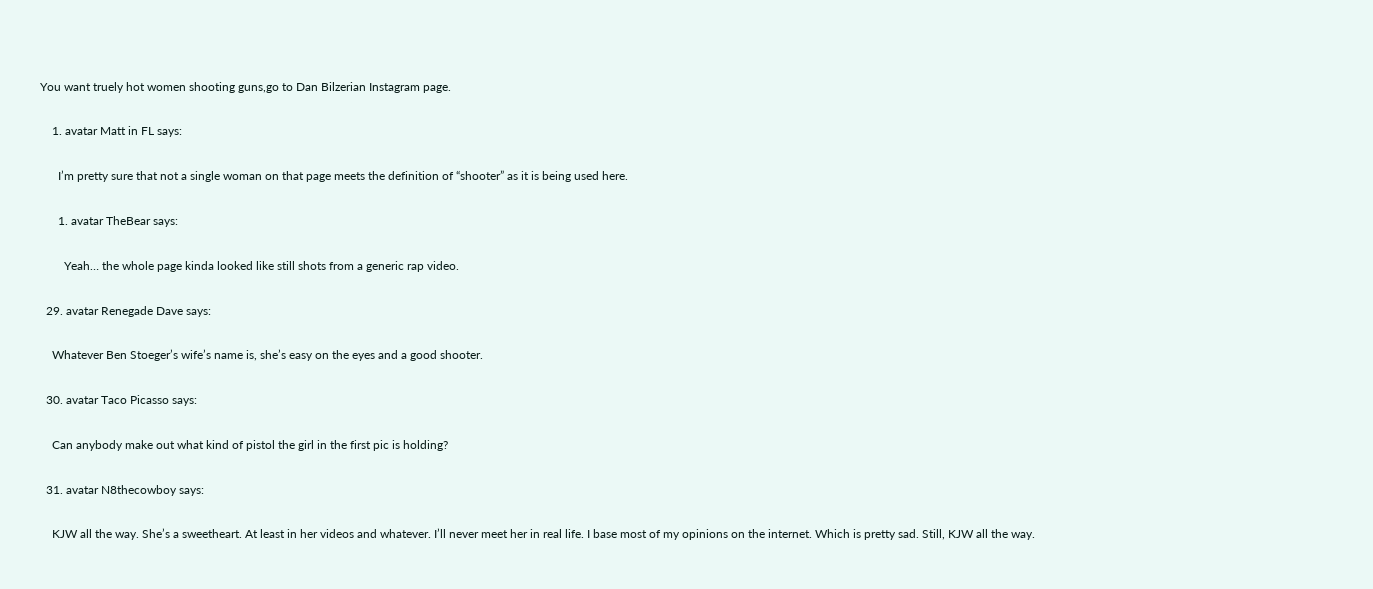You want truely hot women shooting guns,go to Dan Bilzerian Instagram page.

    1. avatar Matt in FL says:

      I’m pretty sure that not a single woman on that page meets the definition of “shooter” as it is being used here.

      1. avatar TheBear says:

        Yeah… the whole page kinda looked like still shots from a generic rap video.

  29. avatar Renegade Dave says:

    Whatever Ben Stoeger’s wife’s name is, she’s easy on the eyes and a good shooter.

  30. avatar Taco Picasso says:

    Can anybody make out what kind of pistol the girl in the first pic is holding?

  31. avatar N8thecowboy says:

    KJW all the way. She’s a sweetheart. At least in her videos and whatever. I’ll never meet her in real life. I base most of my opinions on the internet. Which is pretty sad. Still, KJW all the way.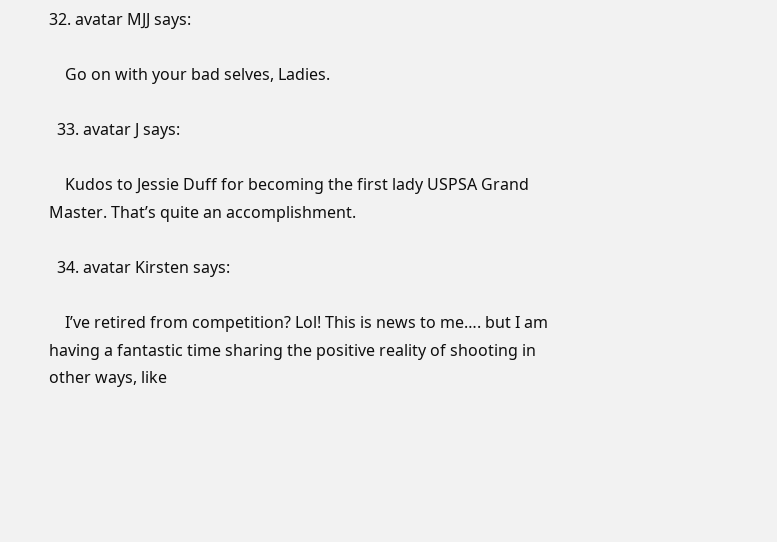32. avatar MJJ says:

    Go on with your bad selves, Ladies.

  33. avatar J says:

    Kudos to Jessie Duff for becoming the first lady USPSA Grand Master. That’s quite an accomplishment.

  34. avatar Kirsten says:

    I’ve retired from competition? Lol! This is news to me…. but I am having a fantastic time sharing the positive reality of shooting in other ways, like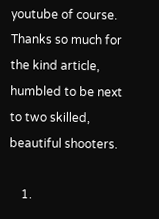youtube of course. Thanks so much for the kind article, humbled to be next to two skilled, beautiful shooters.

    1.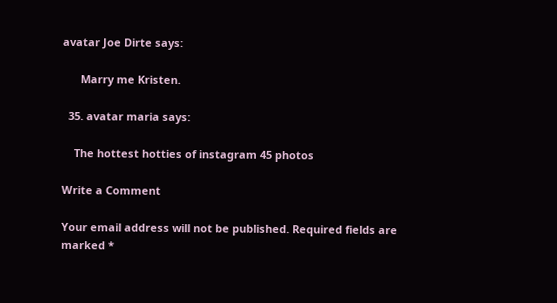avatar Joe Dirte says:

      Marry me Kristen.

  35. avatar maria says:

    The hottest hotties of instagram 45 photos

Write a Comment

Your email address will not be published. Required fields are marked *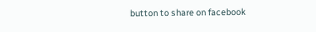button to share on facebook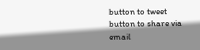button to tweet
button to share via email